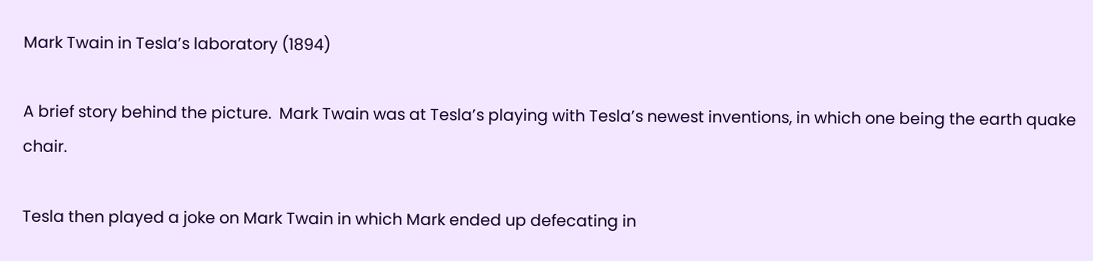Mark Twain in Tesla’s laboratory (1894)

A brief story behind the picture.  Mark Twain was at Tesla’s playing with Tesla’s newest inventions, in which one being the earth quake chair.

Tesla then played a joke on Mark Twain in which Mark ended up defecating in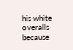his white overalls because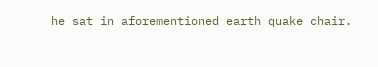he sat in aforementioned earth quake chair.